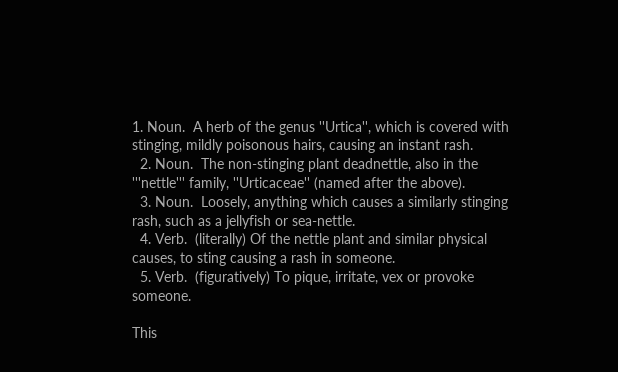1. Noun.  A herb of the genus ''Urtica'', which is covered with stinging, mildly poisonous hairs, causing an instant rash.
  2. Noun.  The non-stinging plant deadnettle, also in the '''nettle''' family, ''Urticaceae'' (named after the above).
  3. Noun.  Loosely, anything which causes a similarly stinging rash, such as a jellyfish or sea-nettle.
  4. Verb.  (literally) Of the nettle plant and similar physical causes, to sting causing a rash in someone.
  5. Verb.  (figuratively) To pique, irritate, vex or provoke someone.

This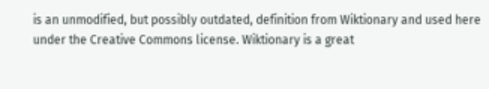is an unmodified, but possibly outdated, definition from Wiktionary and used here under the Creative Commons license. Wiktionary is a great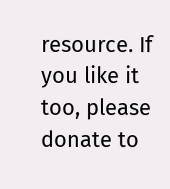resource. If you like it too, please donate to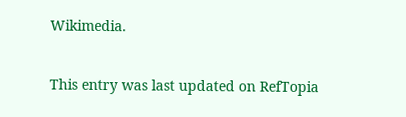Wikimedia.

This entry was last updated on RefTopia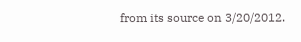from its source on 3/20/2012.